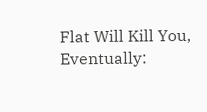Flat Will Kill You, Eventually: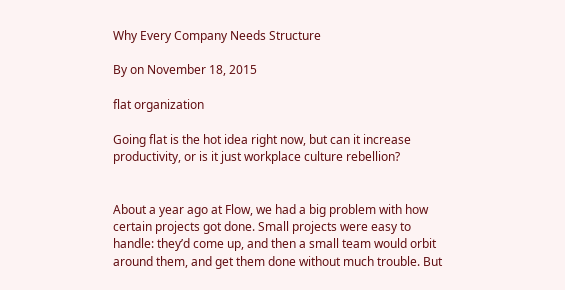Why Every Company Needs Structure

By on November 18, 2015

flat organization

Going flat is the hot idea right now, but can it increase productivity, or is it just workplace culture rebellion?


About a year ago at Flow, we had a big problem with how certain projects got done. Small projects were easy to handle: they’d come up, and then a small team would orbit around them, and get them done without much trouble. But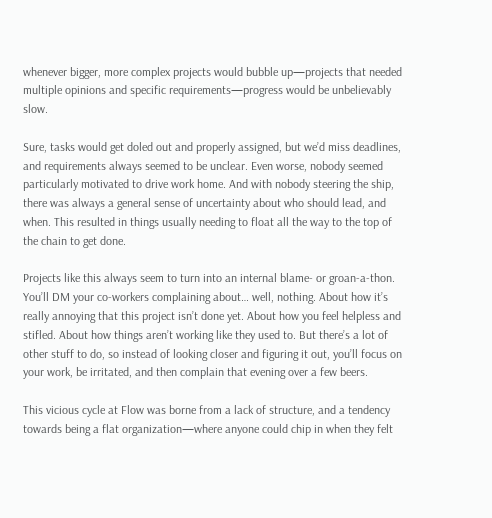whenever bigger, more complex projects would bubble up—projects that needed multiple opinions and specific requirements—progress would be unbelievably slow.

Sure, tasks would get doled out and properly assigned, but we’d miss deadlines, and requirements always seemed to be unclear. Even worse, nobody seemed particularly motivated to drive work home. And with nobody steering the ship, there was always a general sense of uncertainty about who should lead, and when. This resulted in things usually needing to float all the way to the top of the chain to get done.

Projects like this always seem to turn into an internal blame- or groan-a-thon. You’ll DM your co-workers complaining about… well, nothing. About how it’s really annoying that this project isn’t done yet. About how you feel helpless and stifled. About how things aren’t working like they used to. But there’s a lot of other stuff to do, so instead of looking closer and figuring it out, you’ll focus on your work, be irritated, and then complain that evening over a few beers.

This vicious cycle at Flow was borne from a lack of structure, and a tendency towards being a flat organization—where anyone could chip in when they felt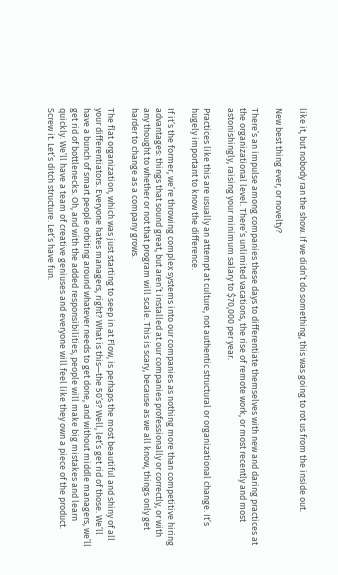like it, but nobody ran the show. If we didn’t do something, this was going to rot us from the inside out.

New best thing ever, or novelty?

There’s an impulse among companies these days to differentiate themselves with new and daring practices at the organizational level. There’s unlimited vacations, the rise of remote work, or most recently and most astonishingly, raising your minimum salary to $70,000 per year.

Practices like this are usually an attempt at culture, not authentic structural or organizational change. It’s hugely important to know the difference.

If it’s the former, we’re throwing complex systems into our companies as nothing more than competitive hiring advantages: things that sound great, but aren’t installed at our companies professionally or correctly, or with any thought to whether or not that program will scale. This is scary, because as we all know, things only get harder to change as a company grows.

The flat organization, which was just starting to seep in at Flow, is perhaps the most beautiful and shiny of all your differentiators. Everyone hates managers, right? What is this—the 50’s? Well, let’s get rid of those. We’ll have a bunch of smart people orbiting around whatever needs to get done, and without middle managers, we’ll get rid of bottlenecks. Oh, and with the added responsibilities, people will make big mistakes and learn quickly. We’ll have a team of creative geniuses and everyone will feel like they own a piece of the product. Screw it. Let’s ditch structure. Let’s have fun.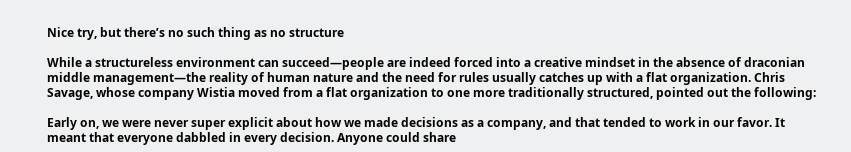Nice try, but there’s no such thing as no structure

While a structureless environment can succeed—people are indeed forced into a creative mindset in the absence of draconian middle management—the reality of human nature and the need for rules usually catches up with a flat organization. Chris Savage, whose company Wistia moved from a flat organization to one more traditionally structured, pointed out the following:

Early on, we were never super explicit about how we made decisions as a company, and that tended to work in our favor. It meant that everyone dabbled in every decision. Anyone could share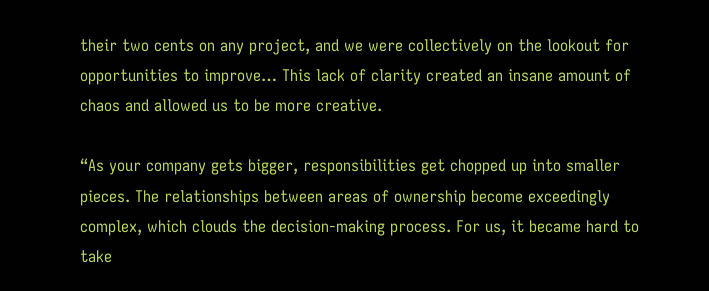their two cents on any project, and we were collectively on the lookout for opportunities to improve… This lack of clarity created an insane amount of chaos and allowed us to be more creative.

“As your company gets bigger, responsibilities get chopped up into smaller pieces. The relationships between areas of ownership become exceedingly complex, which clouds the decision-making process. For us, it became hard to take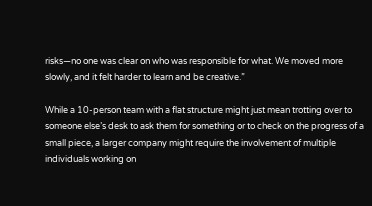risks—no one was clear on who was responsible for what. We moved more slowly, and it felt harder to learn and be creative.”

While a 10-person team with a flat structure might just mean trotting over to someone else’s desk to ask them for something or to check on the progress of a small piece, a larger company might require the involvement of multiple individuals working on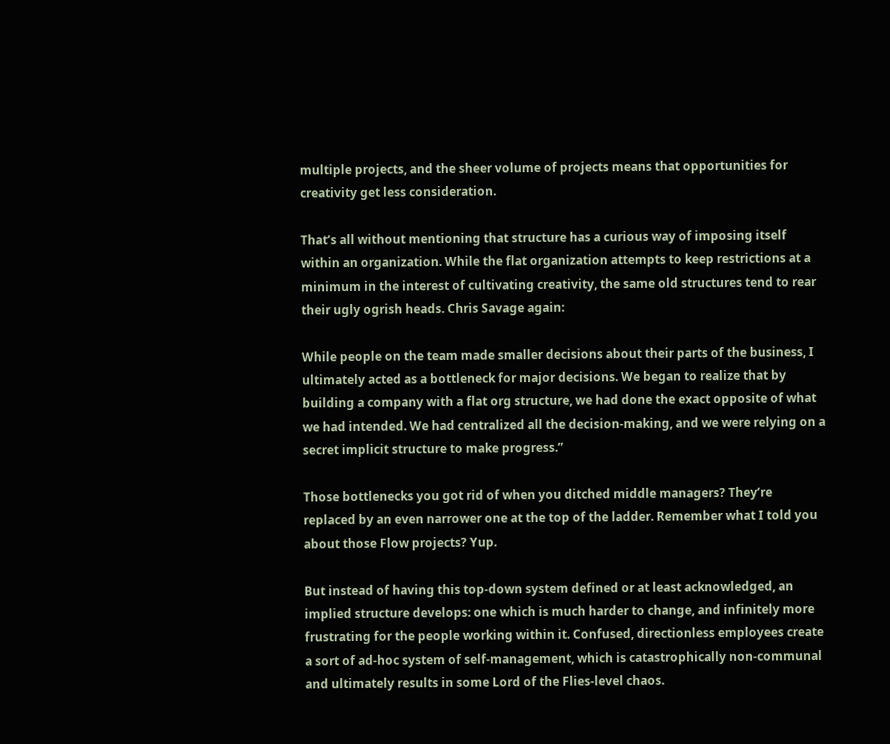multiple projects, and the sheer volume of projects means that opportunities for creativity get less consideration.

That’s all without mentioning that structure has a curious way of imposing itself within an organization. While the flat organization attempts to keep restrictions at a minimum in the interest of cultivating creativity, the same old structures tend to rear their ugly ogrish heads. Chris Savage again:

While people on the team made smaller decisions about their parts of the business, I ultimately acted as a bottleneck for major decisions. We began to realize that by building a company with a flat org structure, we had done the exact opposite of what we had intended. We had centralized all the decision-making, and we were relying on a secret implicit structure to make progress.”

Those bottlenecks you got rid of when you ditched middle managers? They’re replaced by an even narrower one at the top of the ladder. Remember what I told you about those Flow projects? Yup.

But instead of having this top-down system defined or at least acknowledged, an implied structure develops: one which is much harder to change, and infinitely more frustrating for the people working within it. Confused, directionless employees create a sort of ad-hoc system of self-management, which is catastrophically non-communal and ultimately results in some Lord of the Flies-level chaos.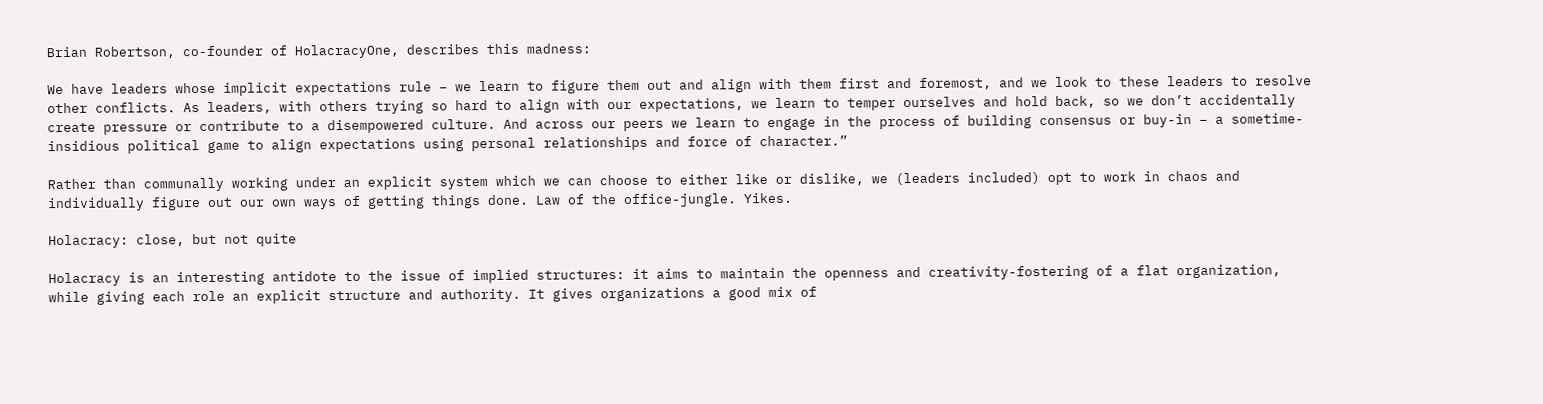Brian Robertson, co-founder of HolacracyOne, describes this madness:

We have leaders whose implicit expectations rule – we learn to figure them out and align with them first and foremost, and we look to these leaders to resolve other conflicts. As leaders, with others trying so hard to align with our expectations, we learn to temper ourselves and hold back, so we don’t accidentally create pressure or contribute to a disempowered culture. And across our peers we learn to engage in the process of building consensus or buy-in – a sometime-insidious political game to align expectations using personal relationships and force of character.”

Rather than communally working under an explicit system which we can choose to either like or dislike, we (leaders included) opt to work in chaos and individually figure out our own ways of getting things done. Law of the office-jungle. Yikes.

Holacracy: close, but not quite

Holacracy is an interesting antidote to the issue of implied structures: it aims to maintain the openness and creativity-fostering of a flat organization, while giving each role an explicit structure and authority. It gives organizations a good mix of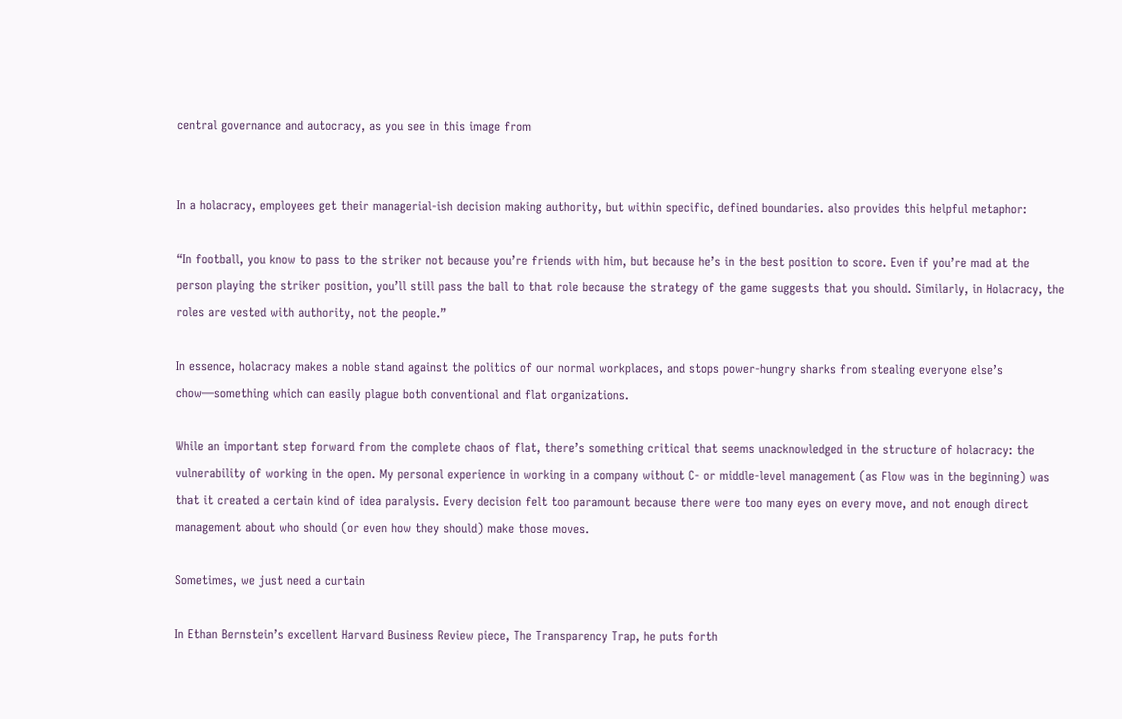central governance and autocracy, as you see in this image from


In a holacracy, employees get their managerial-ish decision making authority, but within specific, defined boundaries. also provides this helpful metaphor:

“In football, you know to pass to the striker not because you’re friends with him, but because he’s in the best position to score. Even if you’re mad at the person playing the striker position, you’ll still pass the ball to that role because the strategy of the game suggests that you should. Similarly, in Holacracy, the roles are vested with authority, not the people.”

In essence, holacracy makes a noble stand against the politics of our normal workplaces, and stops power-hungry sharks from stealing everyone else’s chow—something which can easily plague both conventional and flat organizations.

While an important step forward from the complete chaos of flat, there’s something critical that seems unacknowledged in the structure of holacracy: the vulnerability of working in the open. My personal experience in working in a company without C- or middle-level management (as Flow was in the beginning) was that it created a certain kind of idea paralysis. Every decision felt too paramount because there were too many eyes on every move, and not enough direct management about who should (or even how they should) make those moves.

Sometimes, we just need a curtain

In Ethan Bernstein’s excellent Harvard Business Review piece, The Transparency Trap, he puts forth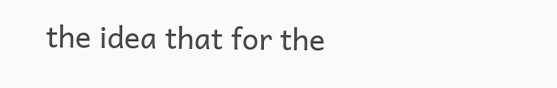the idea that for the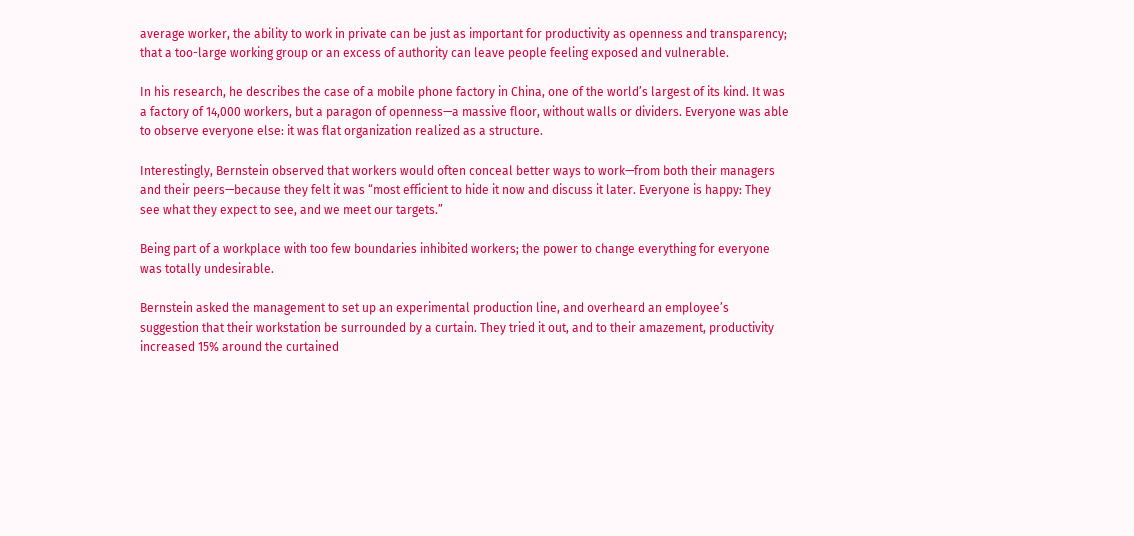average worker, the ability to work in private can be just as important for productivity as openness and transparency; that a too-large working group or an excess of authority can leave people feeling exposed and vulnerable.

In his research, he describes the case of a mobile phone factory in China, one of the world’s largest of its kind. It was a factory of 14,000 workers, but a paragon of openness—a massive floor, without walls or dividers. Everyone was able to observe everyone else: it was flat organization realized as a structure.

Interestingly, Bernstein observed that workers would often conceal better ways to work—from both their managers and their peers—because they felt it was “most efficient to hide it now and discuss it later. Everyone is happy: They see what they expect to see, and we meet our targets.”

Being part of a workplace with too few boundaries inhibited workers; the power to change everything for everyone was totally undesirable.

Bernstein asked the management to set up an experimental production line, and overheard an employee’s suggestion that their workstation be surrounded by a curtain. They tried it out, and to their amazement, productivity increased 15% around the curtained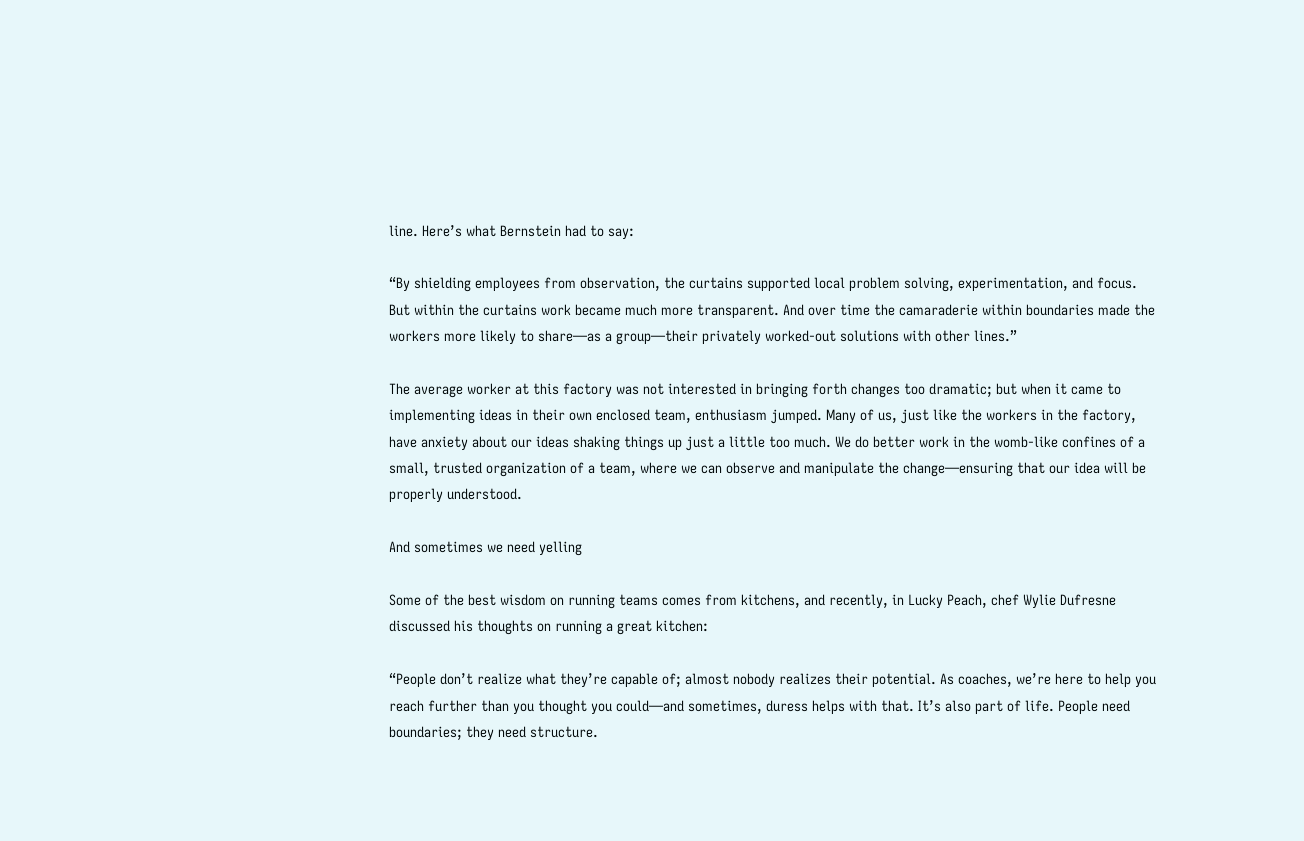line. Here’s what Bernstein had to say:

“By shielding employees from observation, the curtains supported local problem solving, experimentation, and focus. But within the curtains work became much more transparent. And over time the camaraderie within boundaries made the workers more likely to share—as a group—their privately worked-out solutions with other lines.”

The average worker at this factory was not interested in bringing forth changes too dramatic; but when it came to implementing ideas in their own enclosed team, enthusiasm jumped. Many of us, just like the workers in the factory, have anxiety about our ideas shaking things up just a little too much. We do better work in the womb-like confines of a small, trusted organization of a team, where we can observe and manipulate the change—ensuring that our idea will be properly understood.

And sometimes we need yelling

Some of the best wisdom on running teams comes from kitchens, and recently, in Lucky Peach, chef Wylie Dufresne discussed his thoughts on running a great kitchen:

“People don’t realize what they’re capable of; almost nobody realizes their potential. As coaches, we’re here to help you reach further than you thought you could—and sometimes, duress helps with that. It’s also part of life. People need boundaries; they need structure.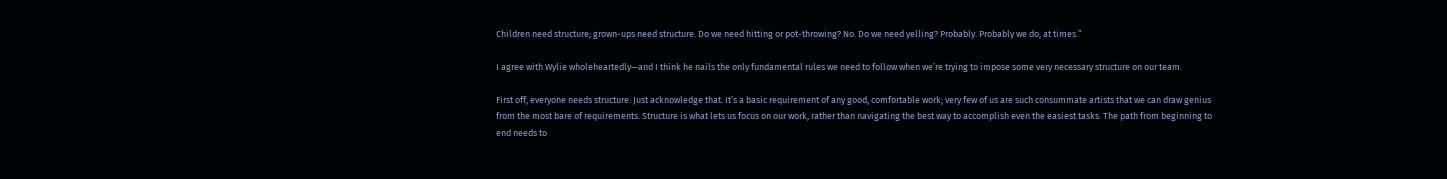Children need structure; grown-ups need structure. Do we need hitting or pot-throwing? No. Do we need yelling? Probably. Probably we do, at times.”

I agree with Wylie wholeheartedly—and I think he nails the only fundamental rules we need to follow when we’re trying to impose some very necessary structure on our team.

First off, everyone needs structure. Just acknowledge that. It’s a basic requirement of any good, comfortable work; very few of us are such consummate artists that we can draw genius from the most bare of requirements. Structure is what lets us focus on our work, rather than navigating the best way to accomplish even the easiest tasks. The path from beginning to end needs to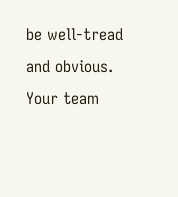be well-tread and obvious. Your team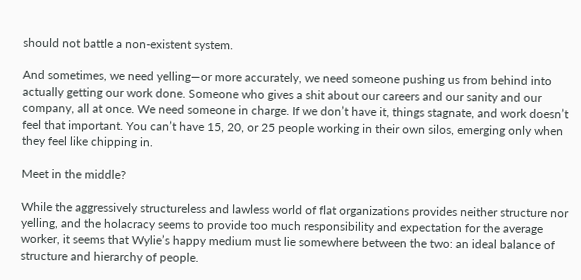should not battle a non-existent system.

And sometimes, we need yelling—or more accurately, we need someone pushing us from behind into actually getting our work done. Someone who gives a shit about our careers and our sanity and our company, all at once. We need someone in charge. If we don’t have it, things stagnate, and work doesn’t feel that important. You can’t have 15, 20, or 25 people working in their own silos, emerging only when they feel like chipping in.

Meet in the middle?

While the aggressively structureless and lawless world of flat organizations provides neither structure nor yelling, and the holacracy seems to provide too much responsibility and expectation for the average worker, it seems that Wylie’s happy medium must lie somewhere between the two: an ideal balance of structure and hierarchy of people.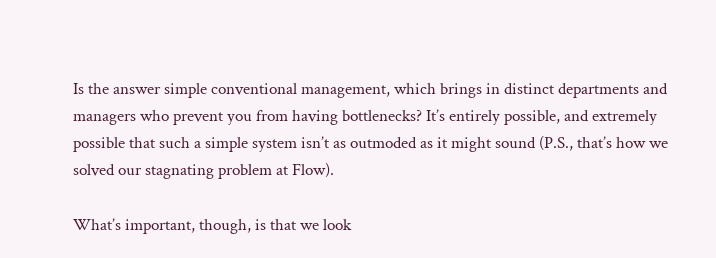Is the answer simple conventional management, which brings in distinct departments and managers who prevent you from having bottlenecks? It’s entirely possible, and extremely possible that such a simple system isn’t as outmoded as it might sound (P.S., that’s how we solved our stagnating problem at Flow).

What’s important, though, is that we look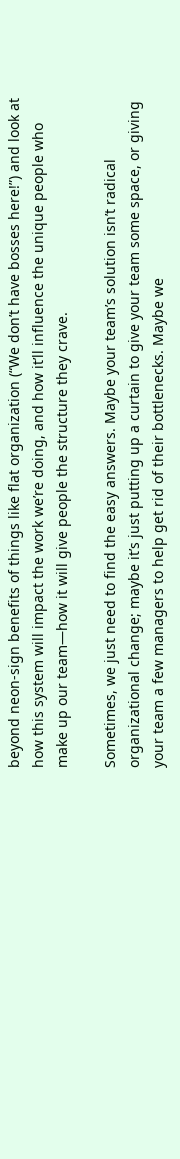beyond neon-sign benefits of things like flat organization (“We don’t have bosses here!”) and look at how this system will impact the work we’re doing, and how it’ll influence the unique people who make up our team—how it will give people the structure they crave.

Sometimes, we just need to find the easy answers. Maybe your team’s solution isn’t radical organizational change; maybe it’s just putting up a curtain to give your team some space, or giving your team a few managers to help get rid of their bottlenecks. Maybe we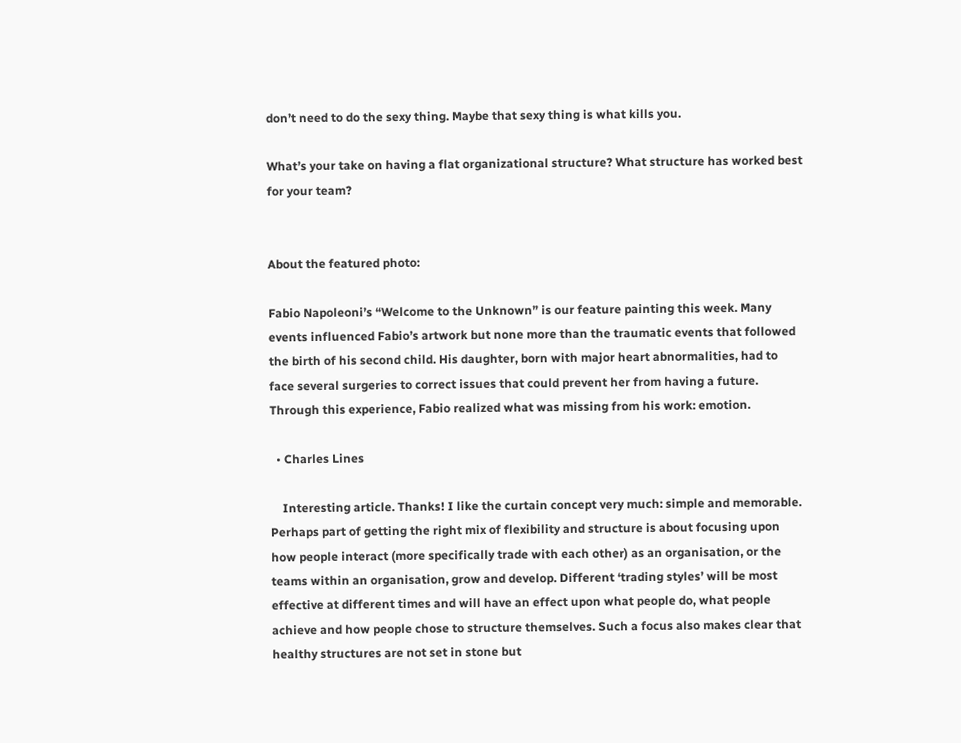don’t need to do the sexy thing. Maybe that sexy thing is what kills you.

What’s your take on having a flat organizational structure? What structure has worked best for your team?


About the featured photo:

Fabio Napoleoni’s “Welcome to the Unknown” is our feature painting this week. Many events influenced Fabio’s artwork but none more than the traumatic events that followed the birth of his second child. His daughter, born with major heart abnormalities, had to face several surgeries to correct issues that could prevent her from having a future. Through this experience, Fabio realized what was missing from his work: emotion.

  • Charles Lines

    Interesting article. Thanks! I like the curtain concept very much: simple and memorable. Perhaps part of getting the right mix of flexibility and structure is about focusing upon how people interact (more specifically trade with each other) as an organisation, or the teams within an organisation, grow and develop. Different ‘trading styles’ will be most effective at different times and will have an effect upon what people do, what people achieve and how people chose to structure themselves. Such a focus also makes clear that healthy structures are not set in stone but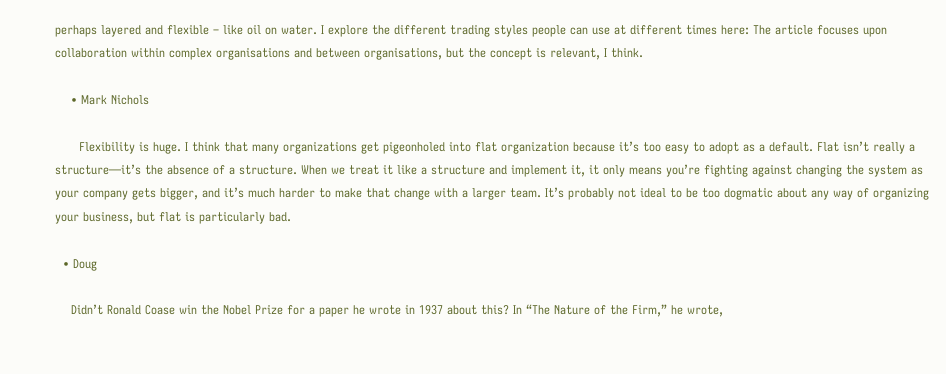perhaps layered and flexible – like oil on water. I explore the different trading styles people can use at different times here: The article focuses upon collaboration within complex organisations and between organisations, but the concept is relevant, I think.

    • Mark Nichols

      Flexibility is huge. I think that many organizations get pigeonholed into flat organization because it’s too easy to adopt as a default. Flat isn’t really a structure—it’s the absence of a structure. When we treat it like a structure and implement it, it only means you’re fighting against changing the system as your company gets bigger, and it’s much harder to make that change with a larger team. It’s probably not ideal to be too dogmatic about any way of organizing your business, but flat is particularly bad.

  • Doug

    Didn’t Ronald Coase win the Nobel Prize for a paper he wrote in 1937 about this? In “The Nature of the Firm,” he wrote,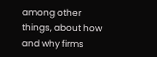among other things, about how and why firms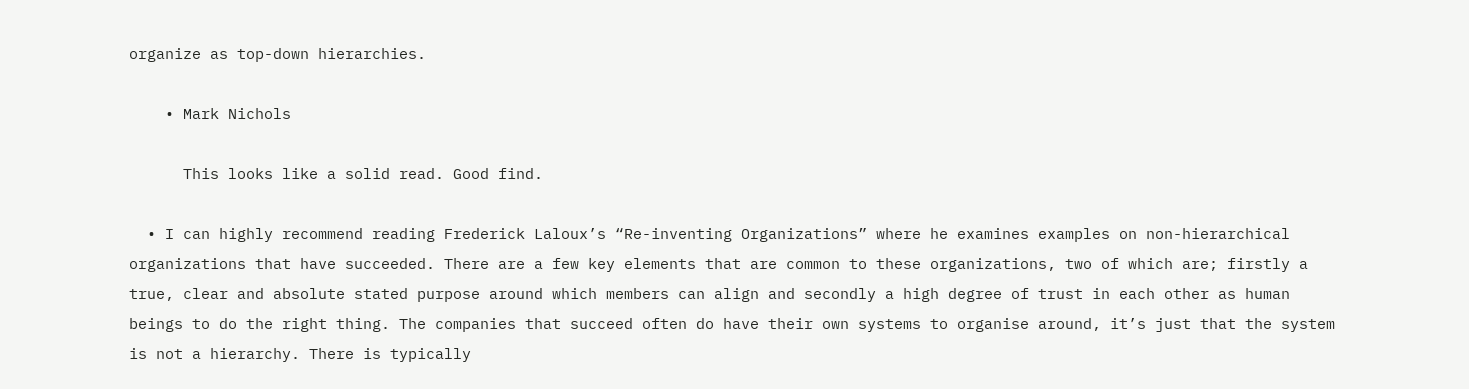organize as top-down hierarchies.

    • Mark Nichols

      This looks like a solid read. Good find.

  • I can highly recommend reading Frederick Laloux’s “Re-inventing Organizations” where he examines examples on non-hierarchical organizations that have succeeded. There are a few key elements that are common to these organizations, two of which are; firstly a true, clear and absolute stated purpose around which members can align and secondly a high degree of trust in each other as human beings to do the right thing. The companies that succeed often do have their own systems to organise around, it’s just that the system is not a hierarchy. There is typically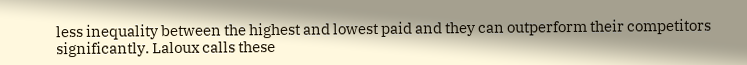less inequality between the highest and lowest paid and they can outperform their competitors significantly. Laloux calls these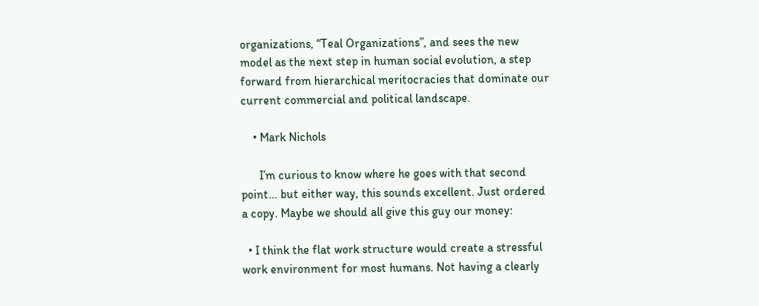organizations, “Teal Organizations”, and sees the new model as the next step in human social evolution, a step forward from hierarchical meritocracies that dominate our current commercial and political landscape.

    • Mark Nichols

      I’m curious to know where he goes with that second point… but either way, this sounds excellent. Just ordered a copy. Maybe we should all give this guy our money:

  • I think the flat work structure would create a stressful work environment for most humans. Not having a clearly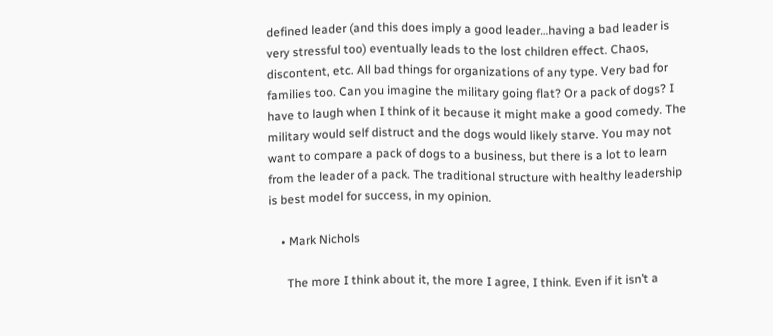defined leader (and this does imply a good leader…having a bad leader is very stressful too) eventually leads to the lost children effect. Chaos, discontent, etc. All bad things for organizations of any type. Very bad for families too. Can you imagine the military going flat? Or a pack of dogs? I have to laugh when I think of it because it might make a good comedy. The military would self distruct and the dogs would likely starve. You may not want to compare a pack of dogs to a business, but there is a lot to learn from the leader of a pack. The traditional structure with healthy leadership is best model for success, in my opinion.

    • Mark Nichols

      The more I think about it, the more I agree, I think. Even if it isn’t a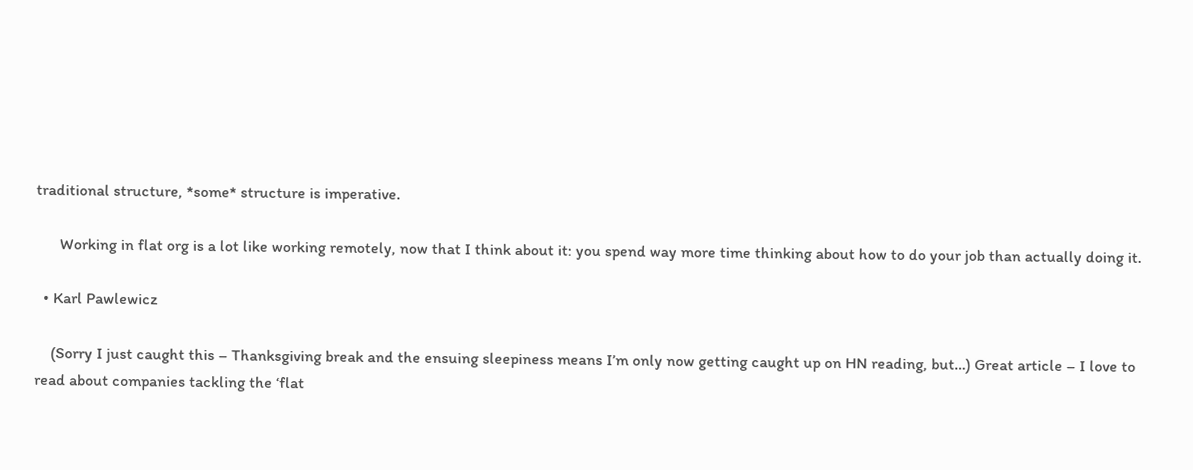traditional structure, *some* structure is imperative.

      Working in flat org is a lot like working remotely, now that I think about it: you spend way more time thinking about how to do your job than actually doing it.

  • Karl Pawlewicz

    (Sorry I just caught this – Thanksgiving break and the ensuing sleepiness means I’m only now getting caught up on HN reading, but…) Great article – I love to read about companies tackling the ‘flat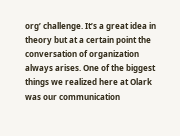org’ challenge. It’s a great idea in theory but at a certain point the conversation of organization always arises. One of the biggest things we realized here at Olark was our communication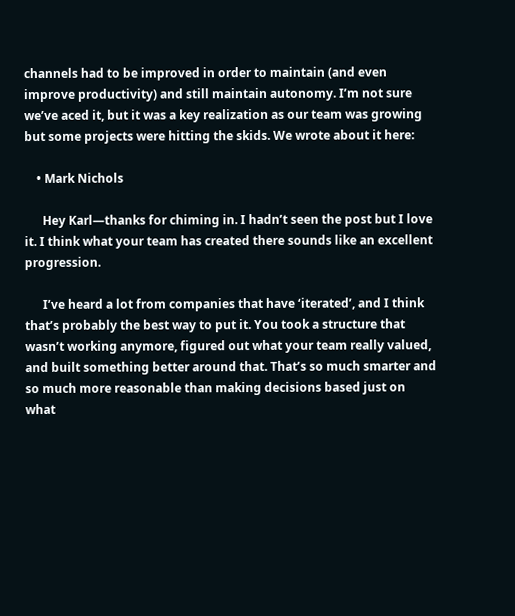channels had to be improved in order to maintain (and even improve productivity) and still maintain autonomy. I’m not sure we’ve aced it, but it was a key realization as our team was growing but some projects were hitting the skids. We wrote about it here:

    • Mark Nichols

      Hey Karl—thanks for chiming in. I hadn’t seen the post but I love it. I think what your team has created there sounds like an excellent progression.

      I’ve heard a lot from companies that have ‘iterated’, and I think that’s probably the best way to put it. You took a structure that wasn’t working anymore, figured out what your team really valued, and built something better around that. That’s so much smarter and so much more reasonable than making decisions based just on what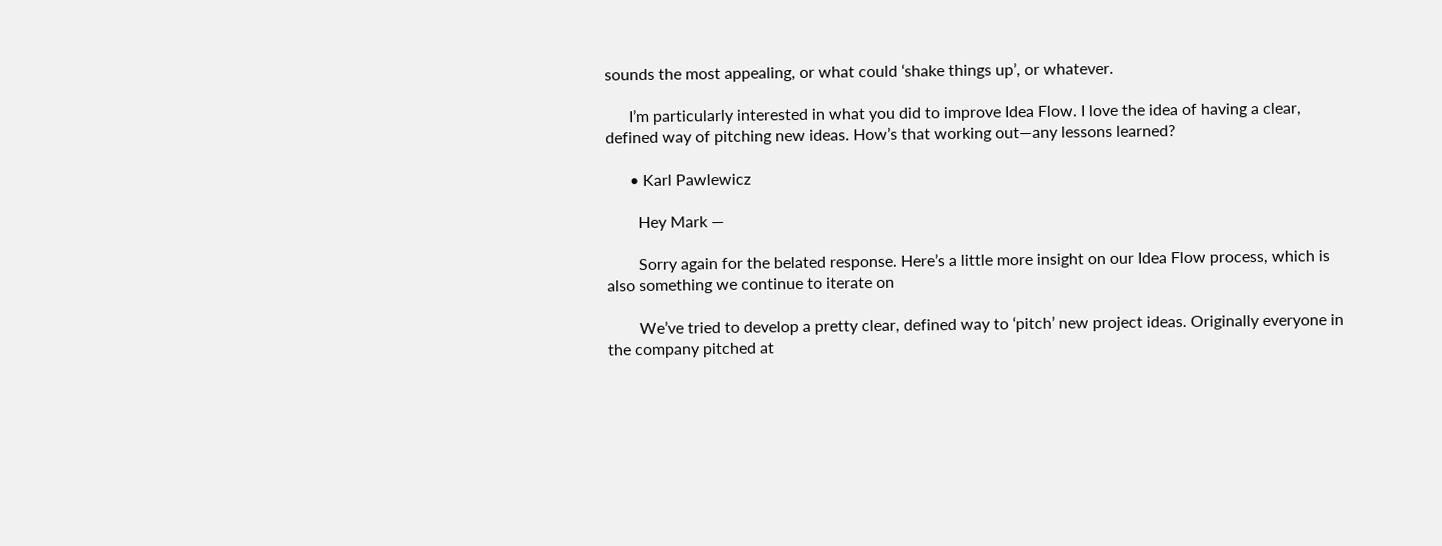sounds the most appealing, or what could ‘shake things up’, or whatever.

      I’m particularly interested in what you did to improve Idea Flow. I love the idea of having a clear, defined way of pitching new ideas. How’s that working out—any lessons learned?

      • Karl Pawlewicz

        Hey Mark —

        Sorry again for the belated response. Here’s a little more insight on our Idea Flow process, which is also something we continue to iterate on

        We’ve tried to develop a pretty clear, defined way to ‘pitch’ new project ideas. Originally everyone in the company pitched at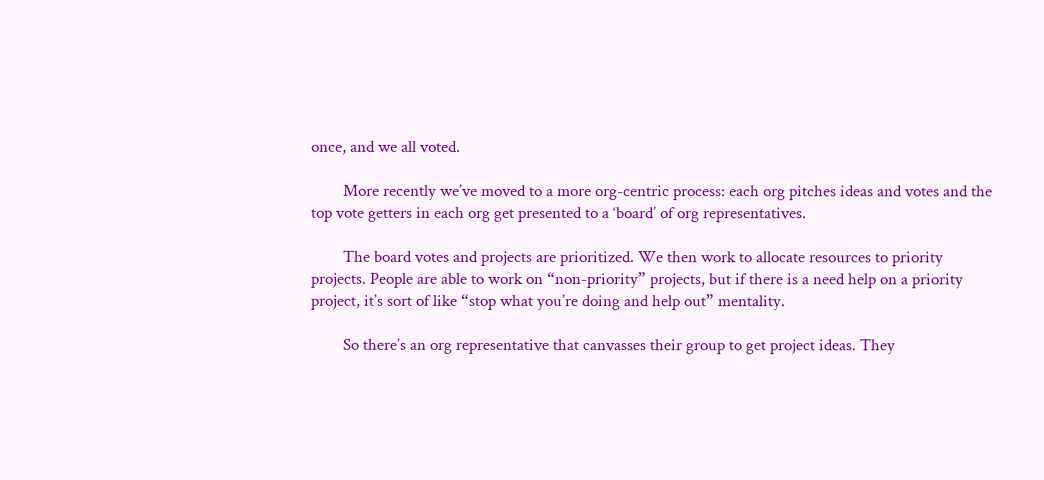once, and we all voted.

        More recently we’ve moved to a more org-centric process: each org pitches ideas and votes and the top vote getters in each org get presented to a ‘board’ of org representatives.

        The board votes and projects are prioritized. We then work to allocate resources to priority projects. People are able to work on “non-priority” projects, but if there is a need help on a priority project, it’s sort of like “stop what you’re doing and help out” mentality.

        So there’s an org representative that canvasses their group to get project ideas. They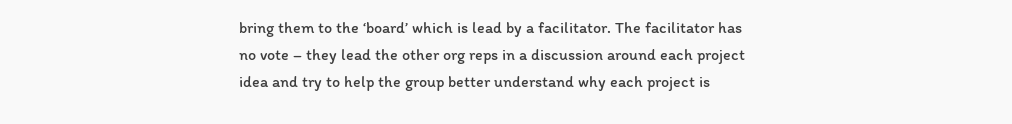bring them to the ‘board’ which is lead by a facilitator. The facilitator has no vote – they lead the other org reps in a discussion around each project idea and try to help the group better understand why each project is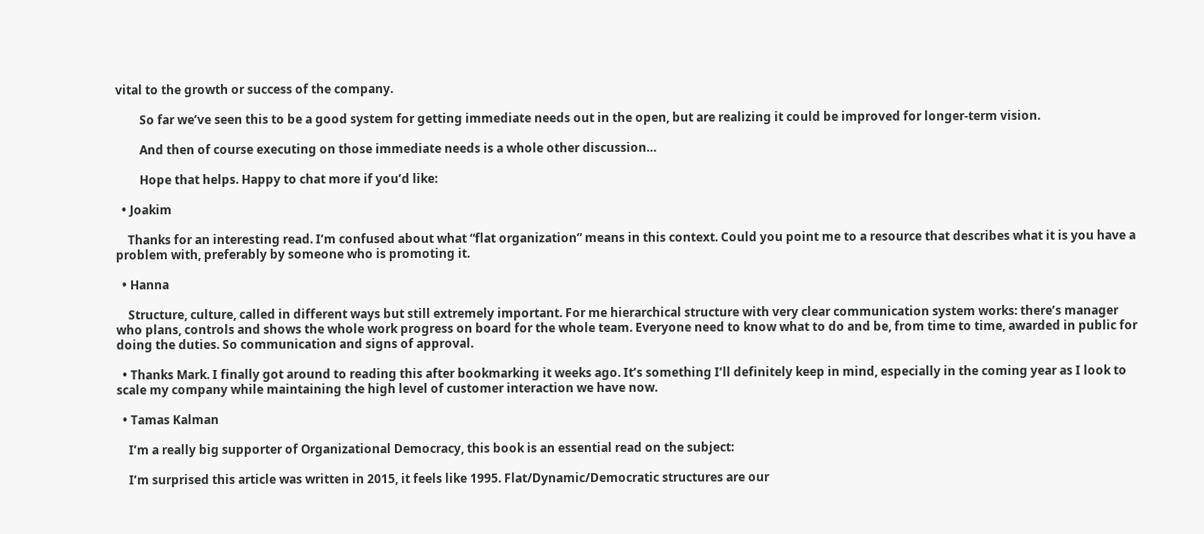vital to the growth or success of the company.

        So far we’ve seen this to be a good system for getting immediate needs out in the open, but are realizing it could be improved for longer-term vision.

        And then of course executing on those immediate needs is a whole other discussion…

        Hope that helps. Happy to chat more if you’d like:

  • Joakim

    Thanks for an interesting read. I’m confused about what “flat organization” means in this context. Could you point me to a resource that describes what it is you have a problem with, preferably by someone who is promoting it.

  • Hanna

    Structure, culture, called in different ways but still extremely important. For me hierarchical structure with very clear communication system works: there’s manager who plans, controls and shows the whole work progress on board for the whole team. Everyone need to know what to do and be, from time to time, awarded in public for doing the duties. So communication and signs of approval.

  • Thanks Mark. I finally got around to reading this after bookmarking it weeks ago. It’s something I’ll definitely keep in mind, especially in the coming year as I look to scale my company while maintaining the high level of customer interaction we have now.

  • Tamas Kalman

    I’m a really big supporter of Organizational Democracy, this book is an essential read on the subject:

    I’m surprised this article was written in 2015, it feels like 1995. Flat/Dynamic/Democratic structures are our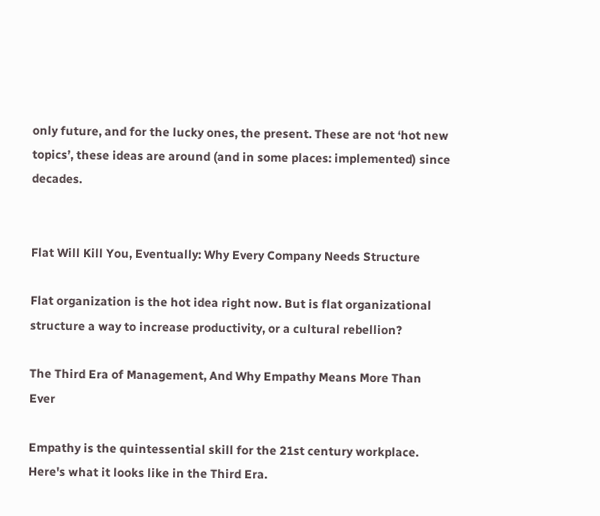only future, and for the lucky ones, the present. These are not ‘hot new topics’, these ideas are around (and in some places: implemented) since decades.


Flat Will Kill You, Eventually: Why Every Company Needs Structure

Flat organization is the hot idea right now. But is flat organizational structure a way to increase productivity, or a cultural rebellion?

The Third Era of Management, And Why Empathy Means More Than Ever

Empathy is the quintessential skill for the 21st century workplace. Here's what it looks like in the Third Era.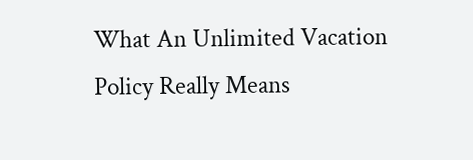What An Unlimited Vacation Policy Really Means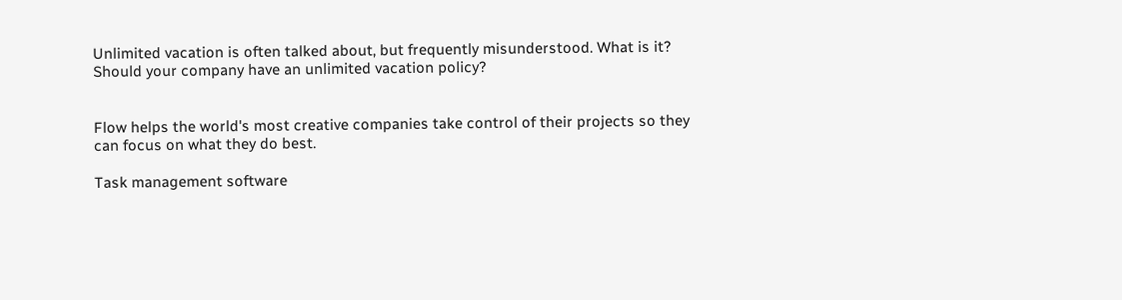Unlimited vacation is often talked about, but frequently misunderstood. What is it? Should your company have an unlimited vacation policy?


Flow helps the world's most creative companies take control of their projects so they can focus on what they do best.

Task management software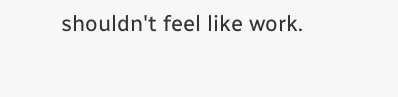shouldn't feel like work.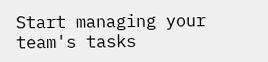Start managing your team's tasks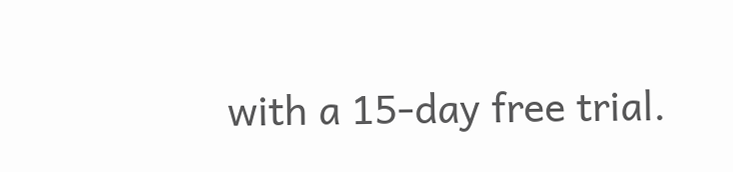with a 15-day free trial.